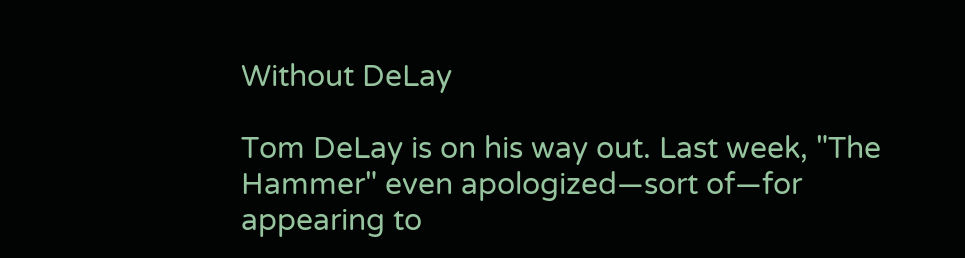Without DeLay

Tom DeLay is on his way out. Last week, "The Hammer" even apologized—sort of—for appearing to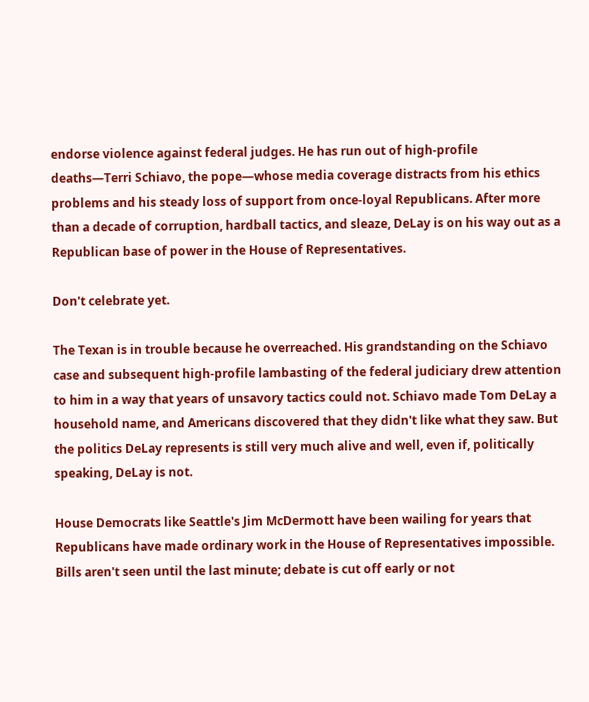endorse violence against federal judges. He has run out of high-profile deaths—Terri Schiavo, the pope—whose media coverage distracts from his ethics problems and his steady loss of support from once-loyal Republicans. After more than a decade of corruption, hardball tactics, and sleaze, DeLay is on his way out as a Republican base of power in the House of Representatives.

Don't celebrate yet.

The Texan is in trouble because he overreached. His grandstanding on the Schiavo case and subsequent high-profile lambasting of the federal judiciary drew attention to him in a way that years of unsavory tactics could not. Schiavo made Tom DeLay a household name, and Americans discovered that they didn't like what they saw. But the politics DeLay represents is still very much alive and well, even if, politically speaking, DeLay is not.

House Democrats like Seattle's Jim McDermott have been wailing for years that Republicans have made ordinary work in the House of Representatives impossible. Bills aren't seen until the last minute; debate is cut off early or not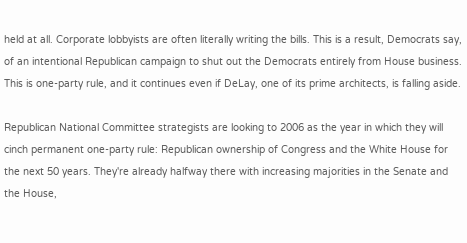held at all. Corporate lobbyists are often literally writing the bills. This is a result, Democrats say, of an intentional Republican campaign to shut out the Democrats entirely from House business. This is one-party rule, and it continues even if DeLay, one of its prime architects, is falling aside.

Republican National Committee strategists are looking to 2006 as the year in which they will cinch permanent one-party rule: Republican ownership of Congress and the White House for the next 50 years. They're already halfway there with increasing majorities in the Senate and the House,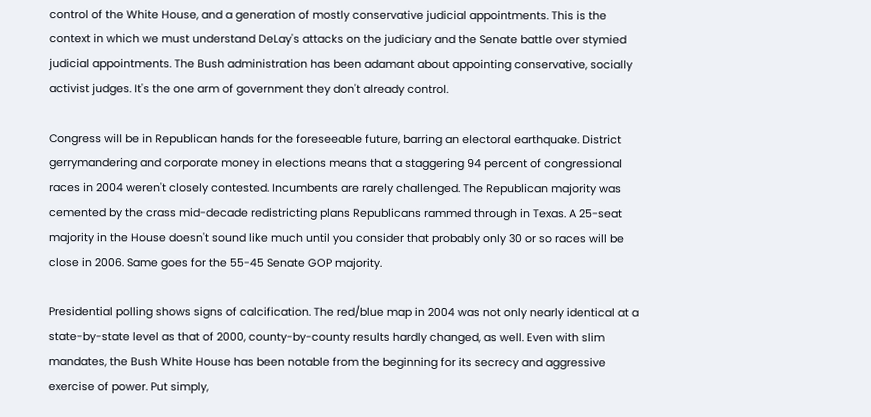control of the White House, and a generation of mostly conservative judicial appointments. This is the context in which we must understand DeLay's attacks on the judiciary and the Senate battle over stymied judicial appointments. The Bush administration has been adamant about appointing conservative, socially activist judges. It's the one arm of government they don't already control.

Congress will be in Republican hands for the foreseeable future, barring an electoral earthquake. District gerrymandering and corporate money in elections means that a staggering 94 percent of congressional races in 2004 weren't closely contested. Incumbents are rarely challenged. The Republican majority was cemented by the crass mid-decade redistricting plans Republicans rammed through in Texas. A 25-seat majority in the House doesn't sound like much until you consider that probably only 30 or so races will be close in 2006. Same goes for the 55-45 Senate GOP majority.

Presidential polling shows signs of calcification. The red/blue map in 2004 was not only nearly identical at a state-by-state level as that of 2000, county-by-county results hardly changed, as well. Even with slim mandates, the Bush White House has been notable from the beginning for its secrecy and aggressive exercise of power. Put simply,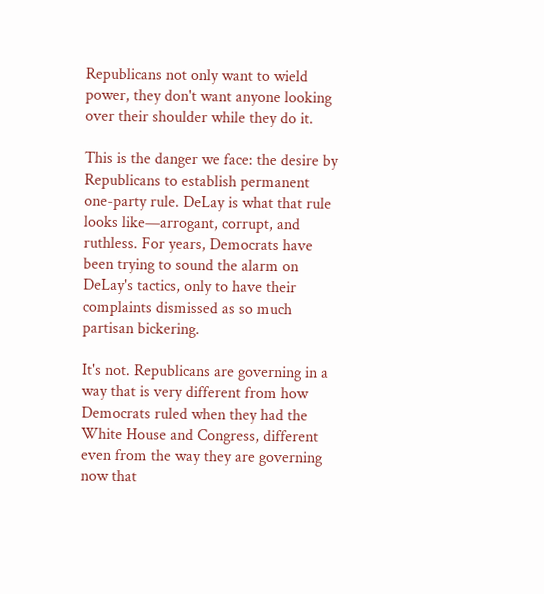Republicans not only want to wield power, they don't want anyone looking over their shoulder while they do it.

This is the danger we face: the desire by Republicans to establish permanent one-party rule. DeLay is what that rule looks like—arrogant, corrupt, and ruthless. For years, Democrats have been trying to sound the alarm on DeLay's tactics, only to have their complaints dismissed as so much partisan bickering.

It's not. Republicans are governing in a way that is very different from how Democrats ruled when they had the White House and Congress, different even from the way they are governing now that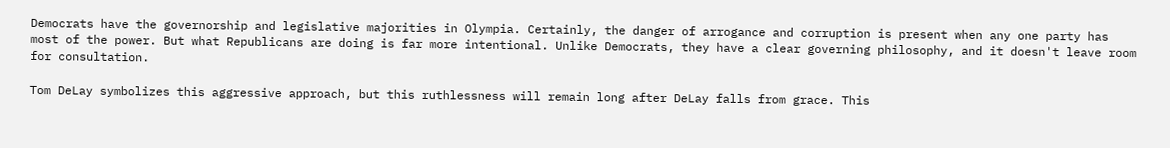Democrats have the governorship and legislative majorities in Olympia. Certainly, the danger of arrogance and corruption is present when any one party has most of the power. But what Republicans are doing is far more intentional. Unlike Democrats, they have a clear governing philosophy, and it doesn't leave room for consultation.

Tom DeLay symbolizes this aggressive approach, but this ruthlessness will remain long after DeLay falls from grace. This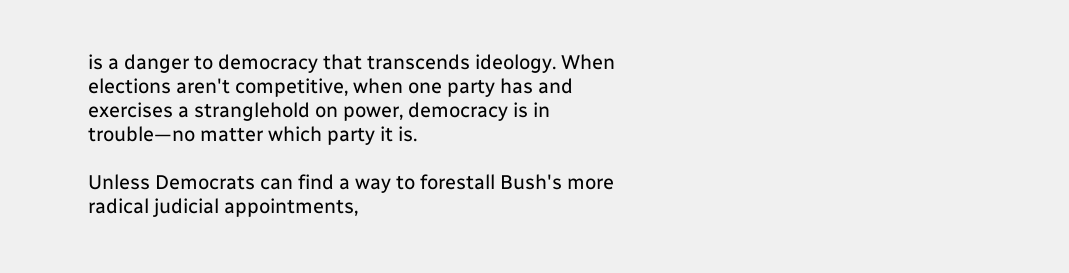is a danger to democracy that transcends ideology. When elections aren't competitive, when one party has and exercises a stranglehold on power, democracy is in trouble—no matter which party it is.

Unless Democrats can find a way to forestall Bush's more radical judicial appointments,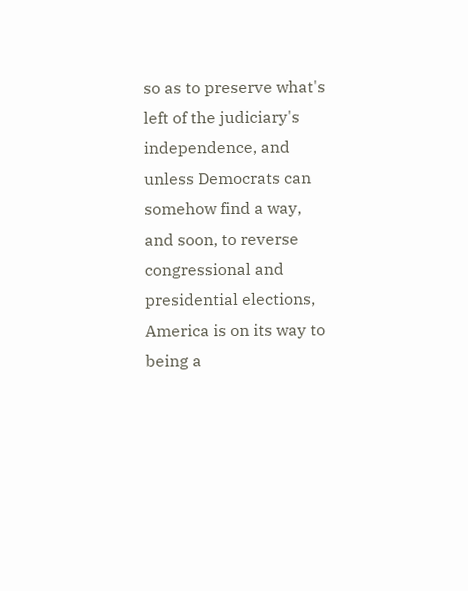so as to preserve what's left of the judiciary's independence, and unless Democrats can somehow find a way, and soon, to reverse congressional and presidential elections, America is on its way to being a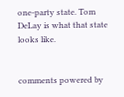one-party state. Tom DeLay is what that state looks like.


comments powered by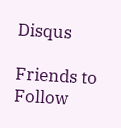Disqus

Friends to Follow